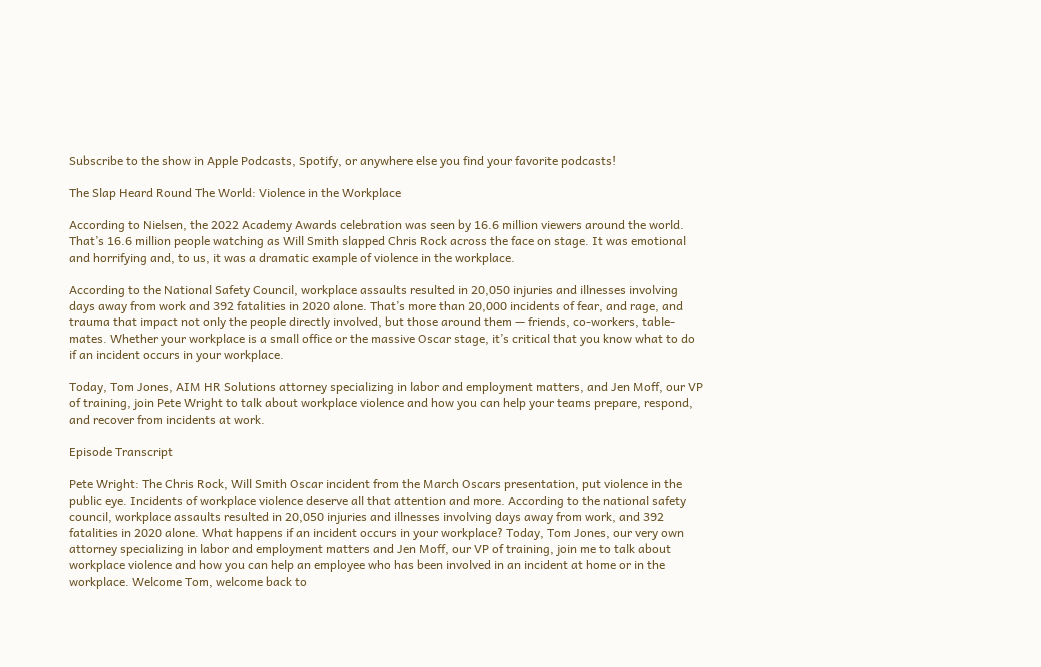Subscribe to the show in Apple Podcasts, Spotify, or anywhere else you find your favorite podcasts!

The Slap Heard Round The World: Violence in the Workplace

According to Nielsen, the 2022 Academy Awards celebration was seen by 16.6 million viewers around the world. That’s 16.6 million people watching as Will Smith slapped Chris Rock across the face on stage. It was emotional and horrifying and, to us, it was a dramatic example of violence in the workplace.

According to the National Safety Council, workplace assaults resulted in 20,050 injuries and illnesses involving days away from work and 392 fatalities in 2020 alone. That’s more than 20,000 incidents of fear, and rage, and trauma that impact not only the people directly involved, but those around them — friends, co-workers, table-mates. Whether your workplace is a small office or the massive Oscar stage, it’s critical that you know what to do if an incident occurs in your workplace.

Today, Tom Jones, AIM HR Solutions attorney specializing in labor and employment matters, and Jen Moff, our VP of training, join Pete Wright to talk about workplace violence and how you can help your teams prepare, respond, and recover from incidents at work.

Episode Transcript

Pete Wright: The Chris Rock, Will Smith Oscar incident from the March Oscars presentation, put violence in the public eye. Incidents of workplace violence deserve all that attention and more. According to the national safety council, workplace assaults resulted in 20,050 injuries and illnesses involving days away from work, and 392 fatalities in 2020 alone. What happens if an incident occurs in your workplace? Today, Tom Jones, our very own attorney specializing in labor and employment matters and Jen Moff, our VP of training, join me to talk about workplace violence and how you can help an employee who has been involved in an incident at home or in the workplace. Welcome Tom, welcome back to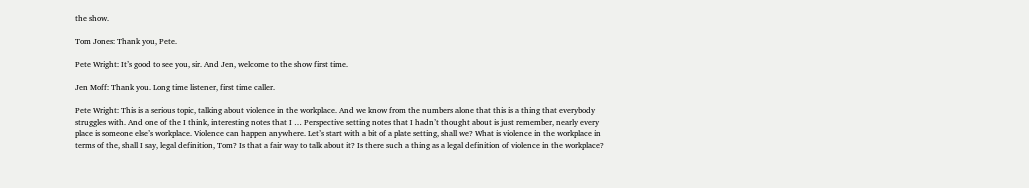the show.

Tom Jones: Thank you, Pete.

Pete Wright: It’s good to see you, sir. And Jen, welcome to the show first time.

Jen Moff: Thank you. Long time listener, first time caller.

Pete Wright: This is a serious topic, talking about violence in the workplace. And we know from the numbers alone that this is a thing that everybody struggles with. And one of the I think, interesting notes that I … Perspective setting notes that I hadn’t thought about is just remember, nearly every place is someone else’s workplace. Violence can happen anywhere. Let’s start with a bit of a plate setting, shall we? What is violence in the workplace in terms of the, shall I say, legal definition, Tom? Is that a fair way to talk about it? Is there such a thing as a legal definition of violence in the workplace?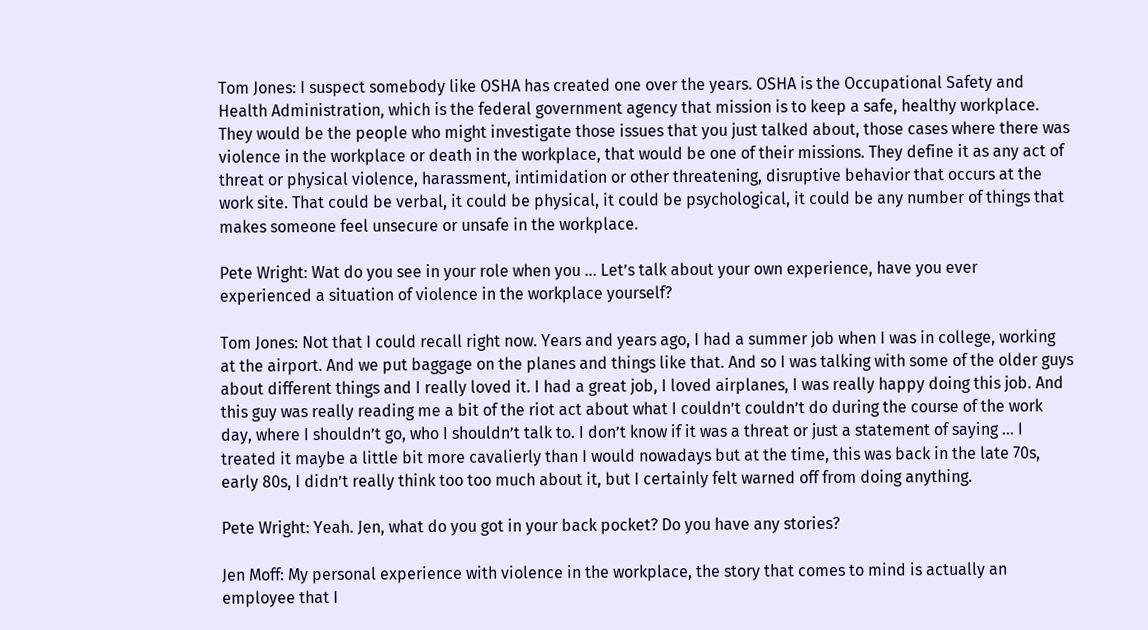Tom Jones: I suspect somebody like OSHA has created one over the years. OSHA is the Occupational Safety and Health Administration, which is the federal government agency that mission is to keep a safe, healthy workplace. They would be the people who might investigate those issues that you just talked about, those cases where there was violence in the workplace or death in the workplace, that would be one of their missions. They define it as any act of threat or physical violence, harassment, intimidation or other threatening, disruptive behavior that occurs at the work site. That could be verbal, it could be physical, it could be psychological, it could be any number of things that makes someone feel unsecure or unsafe in the workplace.

Pete Wright: Wat do you see in your role when you … Let’s talk about your own experience, have you ever experienced a situation of violence in the workplace yourself?

Tom Jones: Not that I could recall right now. Years and years ago, I had a summer job when I was in college, working at the airport. And we put baggage on the planes and things like that. And so I was talking with some of the older guys about different things and I really loved it. I had a great job, I loved airplanes, I was really happy doing this job. And this guy was really reading me a bit of the riot act about what I couldn’t couldn’t do during the course of the work day, where I shouldn’t go, who I shouldn’t talk to. I don’t know if it was a threat or just a statement of saying … I treated it maybe a little bit more cavalierly than I would nowadays but at the time, this was back in the late 70s, early 80s, I didn’t really think too too much about it, but I certainly felt warned off from doing anything.

Pete Wright: Yeah. Jen, what do you got in your back pocket? Do you have any stories?

Jen Moff: My personal experience with violence in the workplace, the story that comes to mind is actually an employee that I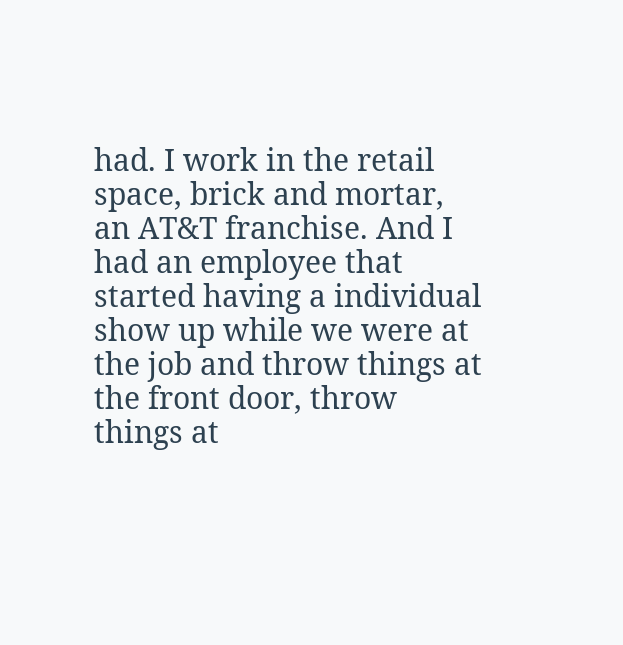had. I work in the retail space, brick and mortar, an AT&T franchise. And I had an employee that started having a individual show up while we were at the job and throw things at the front door, throw things at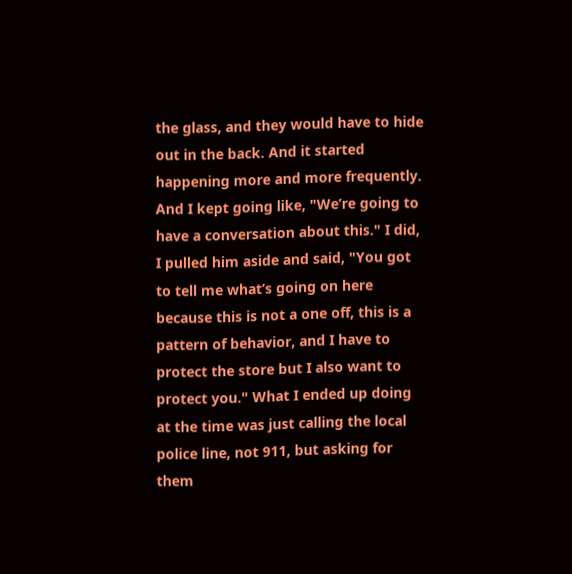the glass, and they would have to hide out in the back. And it started happening more and more frequently. And I kept going like, "We’re going to have a conversation about this." I did, I pulled him aside and said, "You got to tell me what’s going on here because this is not a one off, this is a pattern of behavior, and I have to protect the store but I also want to protect you." What I ended up doing at the time was just calling the local police line, not 911, but asking for them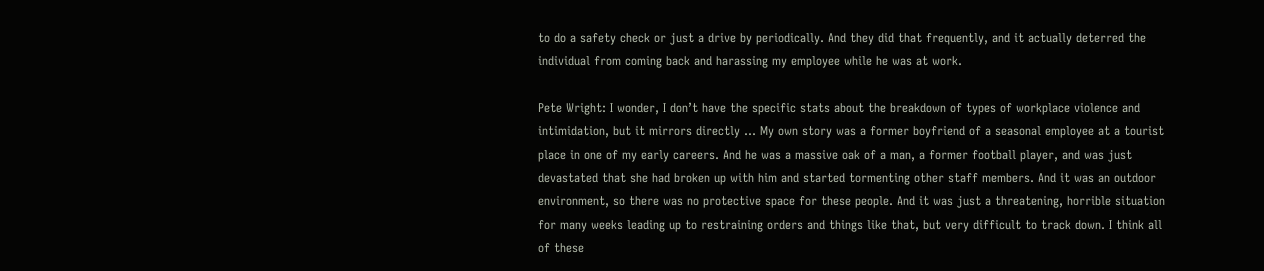to do a safety check or just a drive by periodically. And they did that frequently, and it actually deterred the individual from coming back and harassing my employee while he was at work.

Pete Wright: I wonder, I don’t have the specific stats about the breakdown of types of workplace violence and intimidation, but it mirrors directly … My own story was a former boyfriend of a seasonal employee at a tourist place in one of my early careers. And he was a massive oak of a man, a former football player, and was just devastated that she had broken up with him and started tormenting other staff members. And it was an outdoor environment, so there was no protective space for these people. And it was just a threatening, horrible situation for many weeks leading up to restraining orders and things like that, but very difficult to track down. I think all of these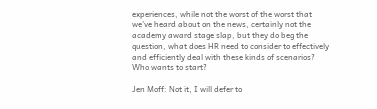experiences, while not the worst of the worst that we’ve heard about on the news, certainly not the academy award stage slap, but they do beg the question, what does HR need to consider to effectively and efficiently deal with these kinds of scenarios? Who wants to start?

Jen Moff: Not it, I will defer to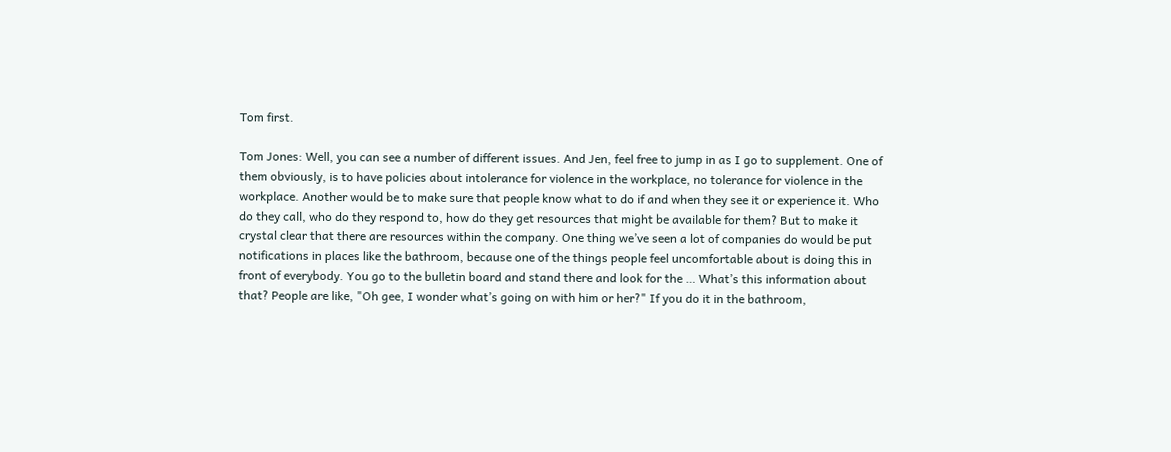Tom first.

Tom Jones: Well, you can see a number of different issues. And Jen, feel free to jump in as I go to supplement. One of them obviously, is to have policies about intolerance for violence in the workplace, no tolerance for violence in the workplace. Another would be to make sure that people know what to do if and when they see it or experience it. Who do they call, who do they respond to, how do they get resources that might be available for them? But to make it crystal clear that there are resources within the company. One thing we’ve seen a lot of companies do would be put notifications in places like the bathroom, because one of the things people feel uncomfortable about is doing this in front of everybody. You go to the bulletin board and stand there and look for the … What’s this information about that? People are like, "Oh gee, I wonder what’s going on with him or her?" If you do it in the bathroom,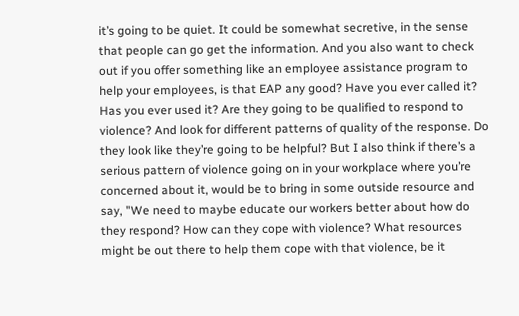it’s going to be quiet. It could be somewhat secretive, in the sense that people can go get the information. And you also want to check out if you offer something like an employee assistance program to help your employees, is that EAP any good? Have you ever called it? Has you ever used it? Are they going to be qualified to respond to violence? And look for different patterns of quality of the response. Do they look like they’re going to be helpful? But I also think if there’s a serious pattern of violence going on in your workplace where you’re concerned about it, would be to bring in some outside resource and say, "We need to maybe educate our workers better about how do they respond? How can they cope with violence? What resources might be out there to help them cope with that violence, be it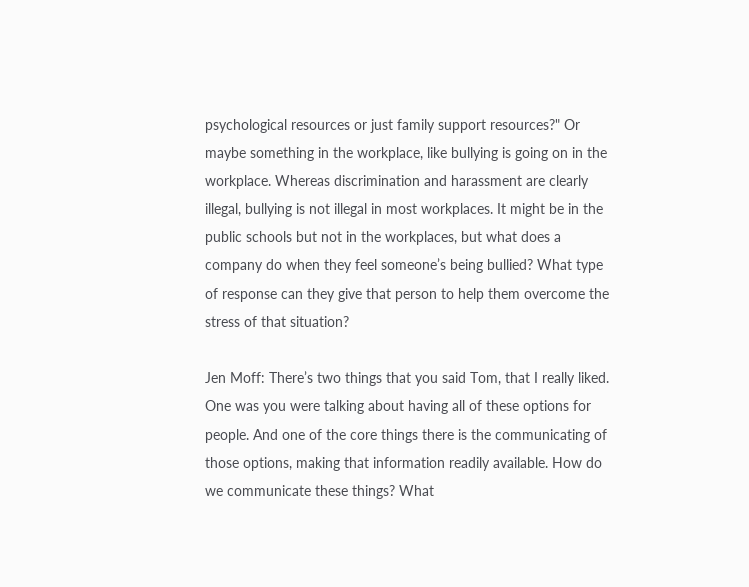psychological resources or just family support resources?" Or maybe something in the workplace, like bullying is going on in the workplace. Whereas discrimination and harassment are clearly illegal, bullying is not illegal in most workplaces. It might be in the public schools but not in the workplaces, but what does a company do when they feel someone’s being bullied? What type of response can they give that person to help them overcome the stress of that situation?

Jen Moff: There’s two things that you said Tom, that I really liked. One was you were talking about having all of these options for people. And one of the core things there is the communicating of those options, making that information readily available. How do we communicate these things? What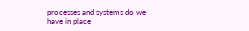processes and systems do we have in place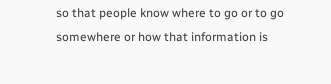so that people know where to go or to go somewhere or how that information is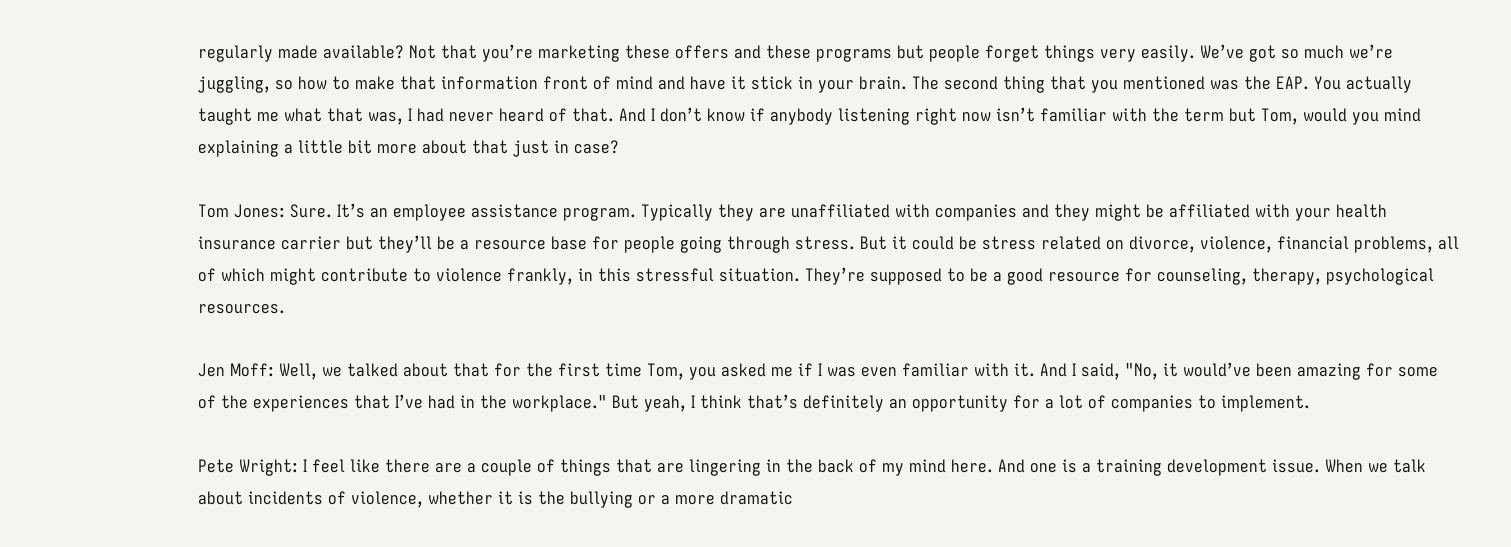regularly made available? Not that you’re marketing these offers and these programs but people forget things very easily. We’ve got so much we’re juggling, so how to make that information front of mind and have it stick in your brain. The second thing that you mentioned was the EAP. You actually taught me what that was, I had never heard of that. And I don’t know if anybody listening right now isn’t familiar with the term but Tom, would you mind explaining a little bit more about that just in case?

Tom Jones: Sure. It’s an employee assistance program. Typically they are unaffiliated with companies and they might be affiliated with your health insurance carrier but they’ll be a resource base for people going through stress. But it could be stress related on divorce, violence, financial problems, all of which might contribute to violence frankly, in this stressful situation. They’re supposed to be a good resource for counseling, therapy, psychological resources.

Jen Moff: Well, we talked about that for the first time Tom, you asked me if I was even familiar with it. And I said, "No, it would’ve been amazing for some of the experiences that I’ve had in the workplace." But yeah, I think that’s definitely an opportunity for a lot of companies to implement.

Pete Wright: I feel like there are a couple of things that are lingering in the back of my mind here. And one is a training development issue. When we talk about incidents of violence, whether it is the bullying or a more dramatic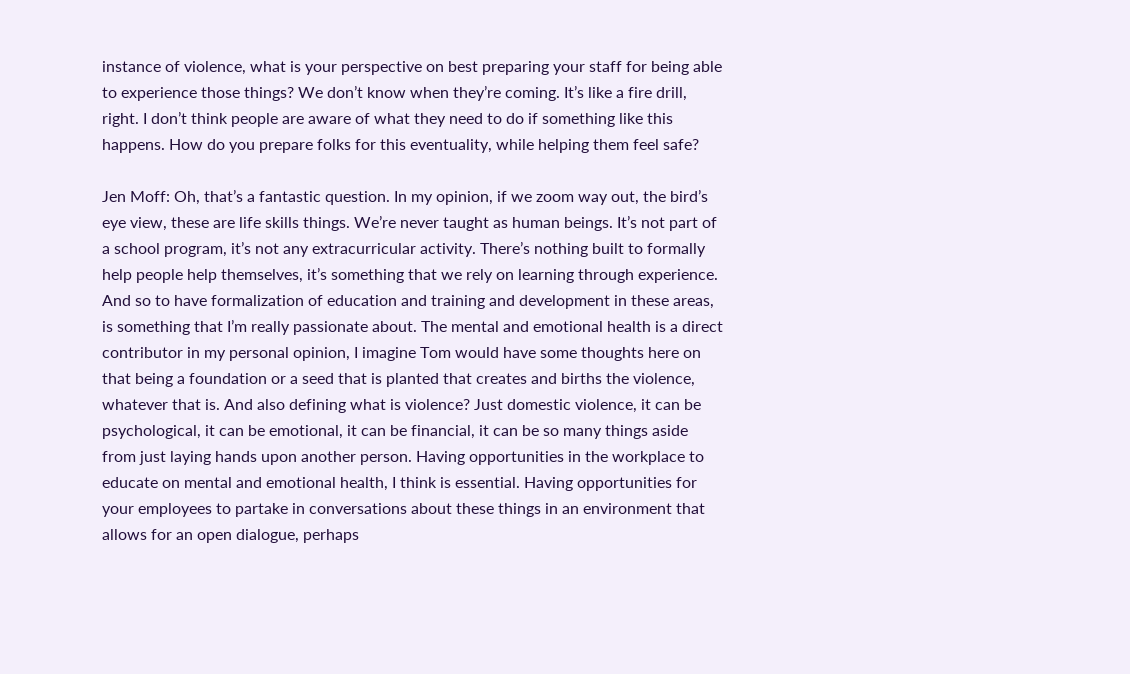instance of violence, what is your perspective on best preparing your staff for being able to experience those things? We don’t know when they’re coming. It’s like a fire drill, right. I don’t think people are aware of what they need to do if something like this happens. How do you prepare folks for this eventuality, while helping them feel safe?

Jen Moff: Oh, that’s a fantastic question. In my opinion, if we zoom way out, the bird’s eye view, these are life skills things. We’re never taught as human beings. It’s not part of a school program, it’s not any extracurricular activity. There’s nothing built to formally help people help themselves, it’s something that we rely on learning through experience. And so to have formalization of education and training and development in these areas, is something that I’m really passionate about. The mental and emotional health is a direct contributor in my personal opinion, I imagine Tom would have some thoughts here on that being a foundation or a seed that is planted that creates and births the violence, whatever that is. And also defining what is violence? Just domestic violence, it can be psychological, it can be emotional, it can be financial, it can be so many things aside from just laying hands upon another person. Having opportunities in the workplace to educate on mental and emotional health, I think is essential. Having opportunities for your employees to partake in conversations about these things in an environment that allows for an open dialogue, perhaps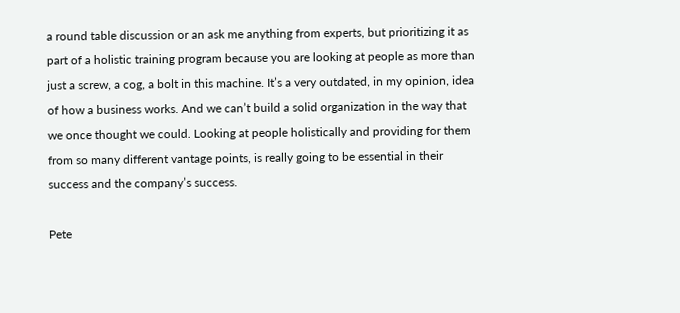a round table discussion or an ask me anything from experts, but prioritizing it as part of a holistic training program because you are looking at people as more than just a screw, a cog, a bolt in this machine. It’s a very outdated, in my opinion, idea of how a business works. And we can’t build a solid organization in the way that we once thought we could. Looking at people holistically and providing for them from so many different vantage points, is really going to be essential in their success and the company’s success.

Pete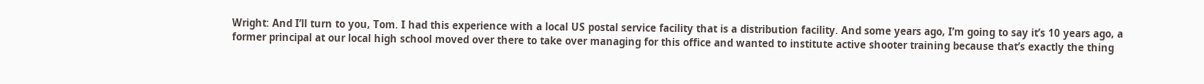Wright: And I’ll turn to you, Tom. I had this experience with a local US postal service facility that is a distribution facility. And some years ago, I’m going to say it’s 10 years ago, a former principal at our local high school moved over there to take over managing for this office and wanted to institute active shooter training because that’s exactly the thing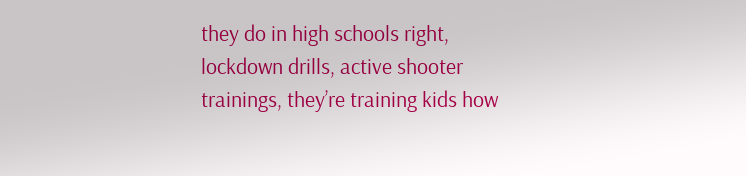they do in high schools right, lockdown drills, active shooter trainings, they’re training kids how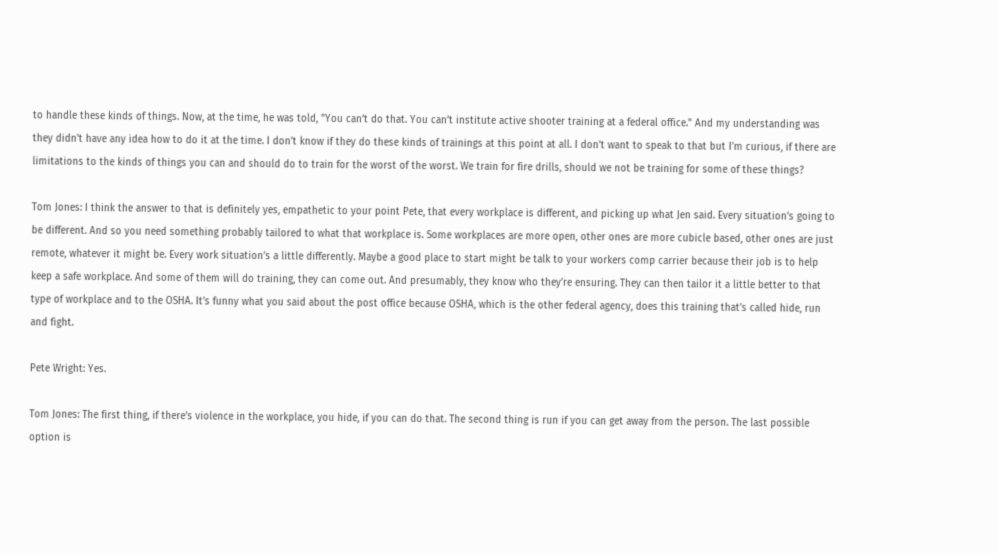to handle these kinds of things. Now, at the time, he was told, "You can’t do that. You can’t institute active shooter training at a federal office." And my understanding was they didn’t have any idea how to do it at the time. I don’t know if they do these kinds of trainings at this point at all. I don’t want to speak to that but I’m curious, if there are limitations to the kinds of things you can and should do to train for the worst of the worst. We train for fire drills, should we not be training for some of these things?

Tom Jones: I think the answer to that is definitely yes, empathetic to your point Pete, that every workplace is different, and picking up what Jen said. Every situation’s going to be different. And so you need something probably tailored to what that workplace is. Some workplaces are more open, other ones are more cubicle based, other ones are just remote, whatever it might be. Every work situation’s a little differently. Maybe a good place to start might be talk to your workers comp carrier because their job is to help keep a safe workplace. And some of them will do training, they can come out. And presumably, they know who they’re ensuring. They can then tailor it a little better to that type of workplace and to the OSHA. It’s funny what you said about the post office because OSHA, which is the other federal agency, does this training that’s called hide, run and fight.

Pete Wright: Yes.

Tom Jones: The first thing, if there’s violence in the workplace, you hide, if you can do that. The second thing is run if you can get away from the person. The last possible option is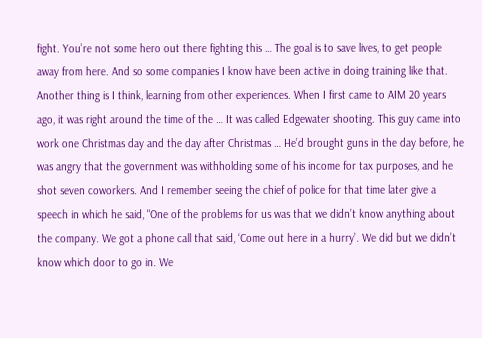fight. You’re not some hero out there fighting this … The goal is to save lives, to get people away from here. And so some companies I know have been active in doing training like that. Another thing is I think, learning from other experiences. When I first came to AIM 20 years ago, it was right around the time of the … It was called Edgewater shooting. This guy came into work one Christmas day and the day after Christmas … He’d brought guns in the day before, he was angry that the government was withholding some of his income for tax purposes, and he shot seven coworkers. And I remember seeing the chief of police for that time later give a speech in which he said, "One of the problems for us was that we didn’t know anything about the company. We got a phone call that said, ‘Come out here in a hurry’. We did but we didn’t know which door to go in. We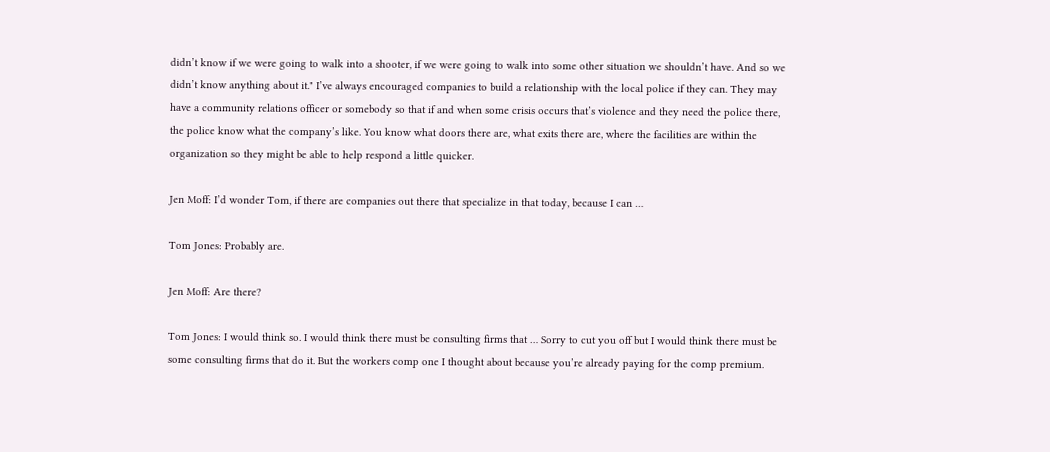didn’t know if we were going to walk into a shooter, if we were going to walk into some other situation we shouldn’t have. And so we didn’t know anything about it." I’ve always encouraged companies to build a relationship with the local police if they can. They may have a community relations officer or somebody so that if and when some crisis occurs that’s violence and they need the police there, the police know what the company’s like. You know what doors there are, what exits there are, where the facilities are within the organization so they might be able to help respond a little quicker.

Jen Moff: I’d wonder Tom, if there are companies out there that specialize in that today, because I can …

Tom Jones: Probably are.

Jen Moff: Are there?

Tom Jones: I would think so. I would think there must be consulting firms that … Sorry to cut you off but I would think there must be some consulting firms that do it. But the workers comp one I thought about because you’re already paying for the comp premium.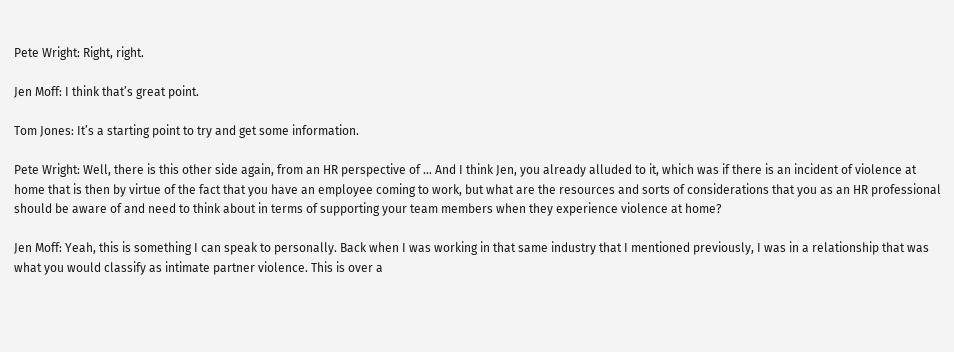Pete Wright: Right, right.

Jen Moff: I think that’s great point.

Tom Jones: It’s a starting point to try and get some information.

Pete Wright: Well, there is this other side again, from an HR perspective of … And I think Jen, you already alluded to it, which was if there is an incident of violence at home that is then by virtue of the fact that you have an employee coming to work, but what are the resources and sorts of considerations that you as an HR professional should be aware of and need to think about in terms of supporting your team members when they experience violence at home?

Jen Moff: Yeah, this is something I can speak to personally. Back when I was working in that same industry that I mentioned previously, I was in a relationship that was what you would classify as intimate partner violence. This is over a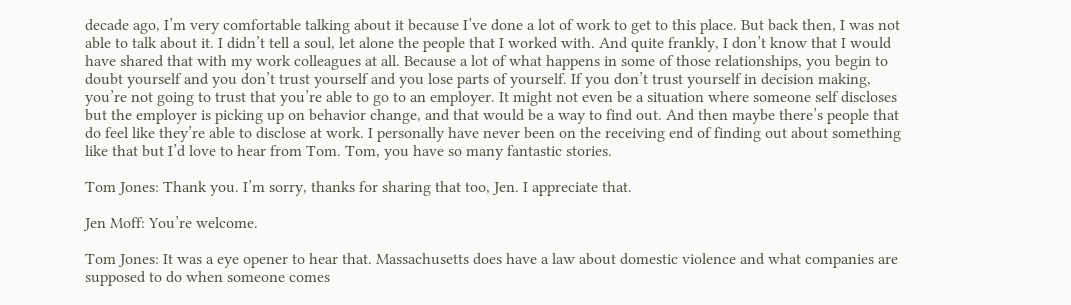decade ago, I’m very comfortable talking about it because I’ve done a lot of work to get to this place. But back then, I was not able to talk about it. I didn’t tell a soul, let alone the people that I worked with. And quite frankly, I don’t know that I would have shared that with my work colleagues at all. Because a lot of what happens in some of those relationships, you begin to doubt yourself and you don’t trust yourself and you lose parts of yourself. If you don’t trust yourself in decision making, you’re not going to trust that you’re able to go to an employer. It might not even be a situation where someone self discloses but the employer is picking up on behavior change, and that would be a way to find out. And then maybe there’s people that do feel like they’re able to disclose at work. I personally have never been on the receiving end of finding out about something like that but I’d love to hear from Tom. Tom, you have so many fantastic stories.

Tom Jones: Thank you. I’m sorry, thanks for sharing that too, Jen. I appreciate that.

Jen Moff: You’re welcome.

Tom Jones: It was a eye opener to hear that. Massachusetts does have a law about domestic violence and what companies are supposed to do when someone comes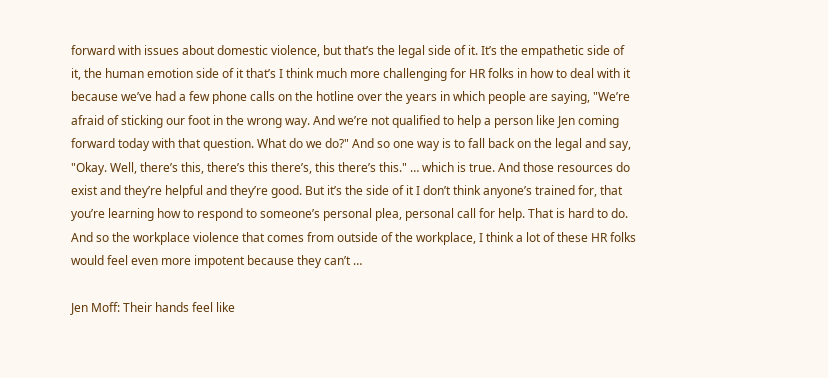forward with issues about domestic violence, but that’s the legal side of it. It’s the empathetic side of it, the human emotion side of it that’s I think much more challenging for HR folks in how to deal with it because we’ve had a few phone calls on the hotline over the years in which people are saying, "We’re afraid of sticking our foot in the wrong way. And we’re not qualified to help a person like Jen coming forward today with that question. What do we do?" And so one way is to fall back on the legal and say, "Okay. Well, there’s this, there’s this there’s, this there’s this." … which is true. And those resources do exist and they’re helpful and they’re good. But it’s the side of it I don’t think anyone’s trained for, that you’re learning how to respond to someone’s personal plea, personal call for help. That is hard to do. And so the workplace violence that comes from outside of the workplace, I think a lot of these HR folks would feel even more impotent because they can’t …

Jen Moff: Their hands feel like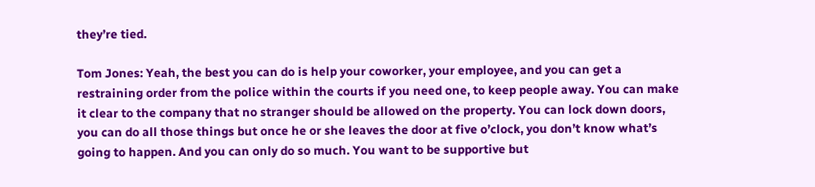they’re tied.

Tom Jones: Yeah, the best you can do is help your coworker, your employee, and you can get a restraining order from the police within the courts if you need one, to keep people away. You can make it clear to the company that no stranger should be allowed on the property. You can lock down doors, you can do all those things but once he or she leaves the door at five o’clock, you don’t know what’s going to happen. And you can only do so much. You want to be supportive but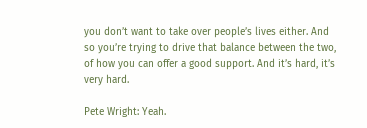you don’t want to take over people’s lives either. And so you’re trying to drive that balance between the two, of how you can offer a good support. And it’s hard, it’s very hard.

Pete Wright: Yeah.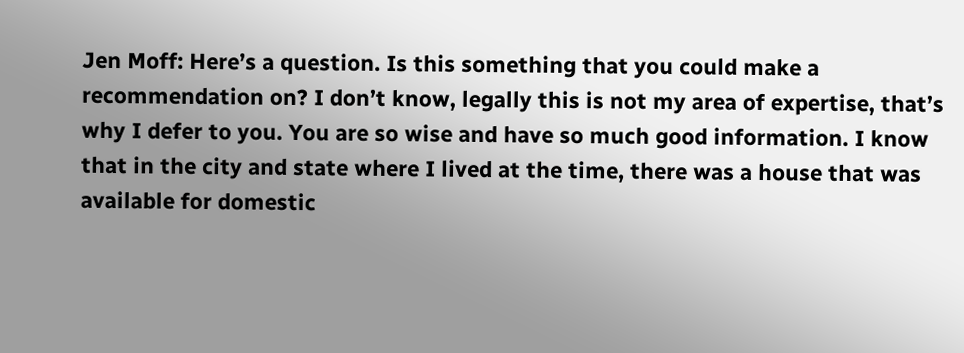Jen Moff: Here’s a question. Is this something that you could make a recommendation on? I don’t know, legally this is not my area of expertise, that’s why I defer to you. You are so wise and have so much good information. I know that in the city and state where I lived at the time, there was a house that was available for domestic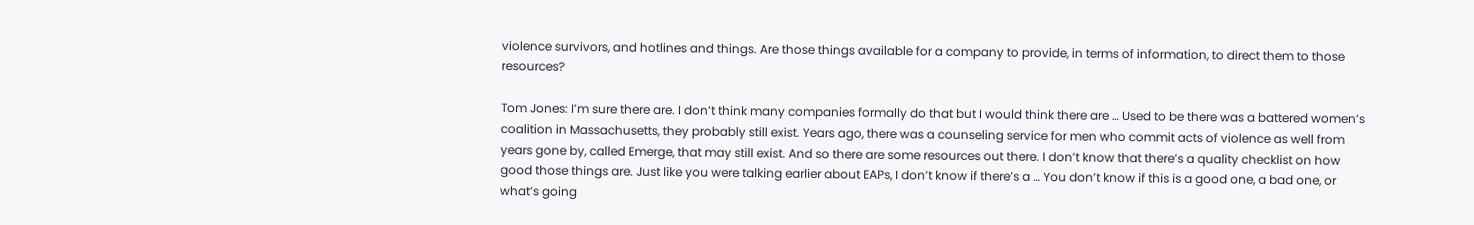violence survivors, and hotlines and things. Are those things available for a company to provide, in terms of information, to direct them to those resources?

Tom Jones: I’m sure there are. I don’t think many companies formally do that but I would think there are … Used to be there was a battered women’s coalition in Massachusetts, they probably still exist. Years ago, there was a counseling service for men who commit acts of violence as well from years gone by, called Emerge, that may still exist. And so there are some resources out there. I don’t know that there’s a quality checklist on how good those things are. Just like you were talking earlier about EAPs, I don’t know if there’s a … You don’t know if this is a good one, a bad one, or what’s going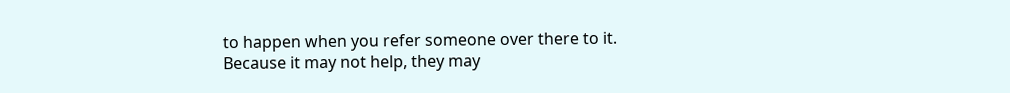to happen when you refer someone over there to it. Because it may not help, they may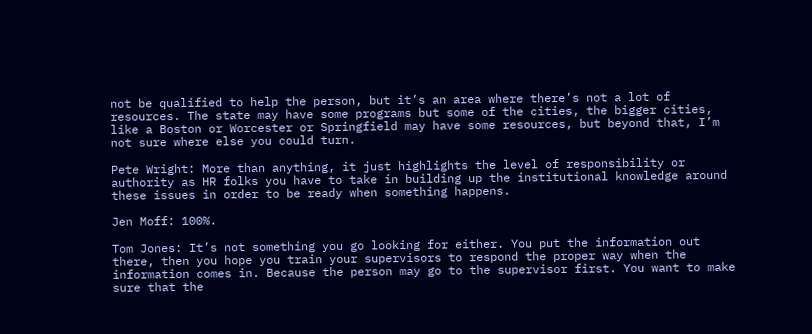not be qualified to help the person, but it’s an area where there’s not a lot of resources. The state may have some programs but some of the cities, the bigger cities, like a Boston or Worcester or Springfield may have some resources, but beyond that, I’m not sure where else you could turn.

Pete Wright: More than anything, it just highlights the level of responsibility or authority as HR folks you have to take in building up the institutional knowledge around these issues in order to be ready when something happens.

Jen Moff: 100%.

Tom Jones: It’s not something you go looking for either. You put the information out there, then you hope you train your supervisors to respond the proper way when the information comes in. Because the person may go to the supervisor first. You want to make sure that the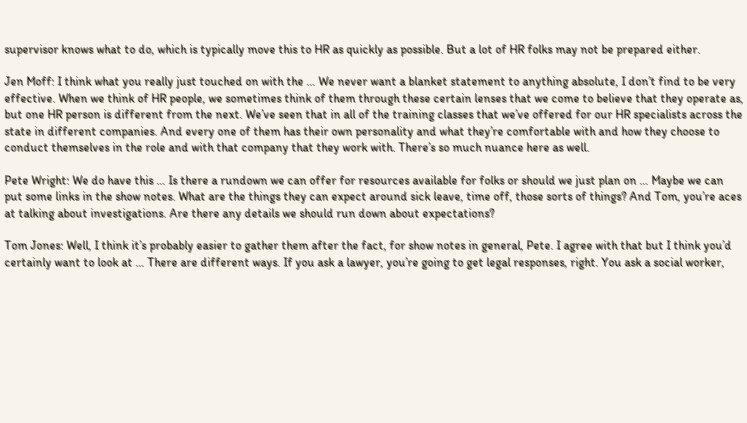supervisor knows what to do, which is typically move this to HR as quickly as possible. But a lot of HR folks may not be prepared either.

Jen Moff: I think what you really just touched on with the … We never want a blanket statement to anything absolute, I don’t find to be very effective. When we think of HR people, we sometimes think of them through these certain lenses that we come to believe that they operate as, but one HR person is different from the next. We’ve seen that in all of the training classes that we’ve offered for our HR specialists across the state in different companies. And every one of them has their own personality and what they’re comfortable with and how they choose to conduct themselves in the role and with that company that they work with. There’s so much nuance here as well.

Pete Wright: We do have this … Is there a rundown we can offer for resources available for folks or should we just plan on … Maybe we can put some links in the show notes. What are the things they can expect around sick leave, time off, those sorts of things? And Tom, you’re aces at talking about investigations. Are there any details we should run down about expectations?

Tom Jones: Well, I think it’s probably easier to gather them after the fact, for show notes in general, Pete. I agree with that but I think you’d certainly want to look at … There are different ways. If you ask a lawyer, you’re going to get legal responses, right. You ask a social worker,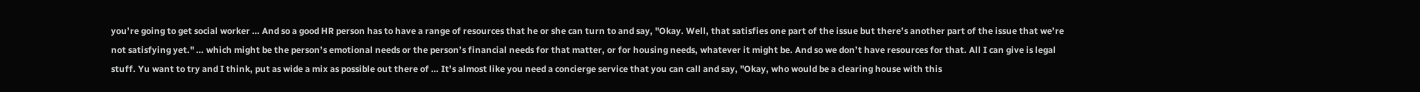you’re going to get social worker … And so a good HR person has to have a range of resources that he or she can turn to and say, "Okay. Well, that satisfies one part of the issue but there’s another part of the issue that we’re not satisfying yet." … which might be the person’s emotional needs or the person’s financial needs for that matter, or for housing needs, whatever it might be. And so we don’t have resources for that. All I can give is legal stuff. Yu want to try and I think, put as wide a mix as possible out there of … It’s almost like you need a concierge service that you can call and say, "Okay, who would be a clearing house with this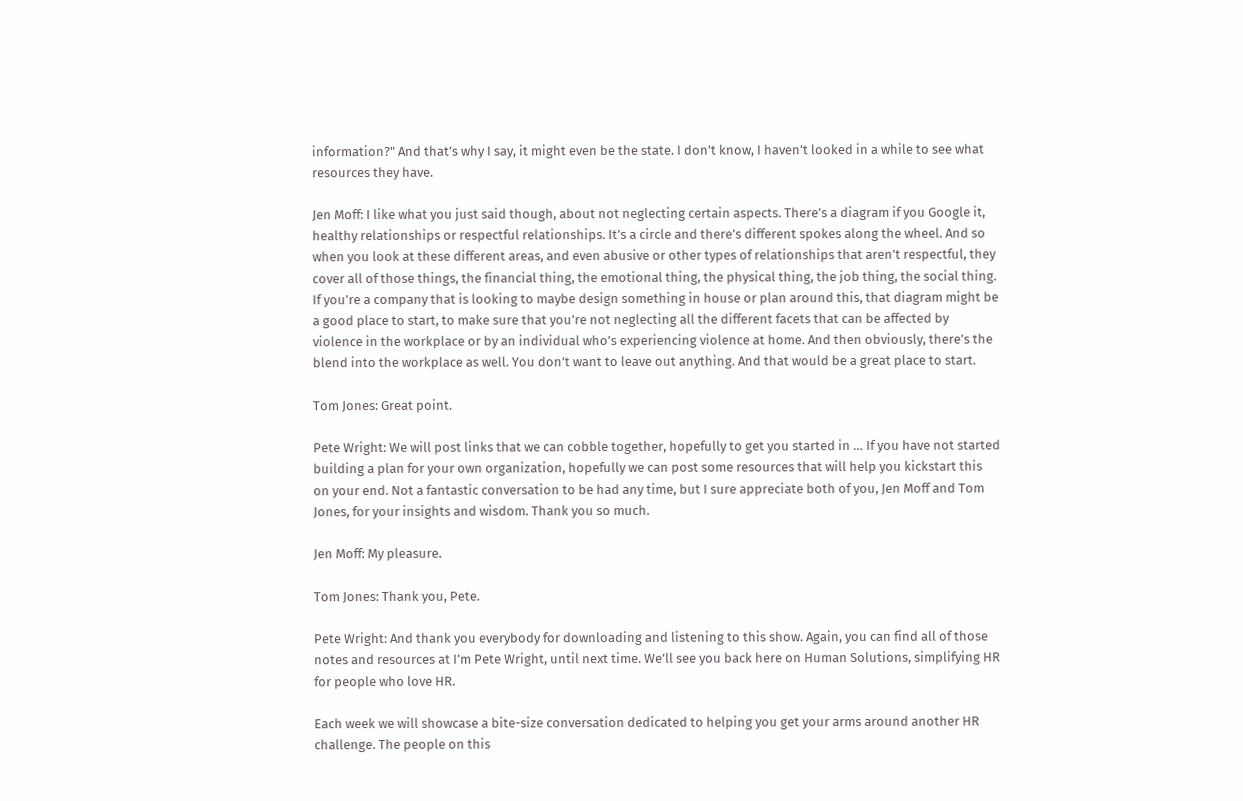information?" And that’s why I say, it might even be the state. I don’t know, I haven’t looked in a while to see what resources they have.

Jen Moff: I like what you just said though, about not neglecting certain aspects. There’s a diagram if you Google it, healthy relationships or respectful relationships. It’s a circle and there’s different spokes along the wheel. And so when you look at these different areas, and even abusive or other types of relationships that aren’t respectful, they cover all of those things, the financial thing, the emotional thing, the physical thing, the job thing, the social thing. If you’re a company that is looking to maybe design something in house or plan around this, that diagram might be a good place to start, to make sure that you’re not neglecting all the different facets that can be affected by violence in the workplace or by an individual who’s experiencing violence at home. And then obviously, there’s the blend into the workplace as well. You don’t want to leave out anything. And that would be a great place to start.

Tom Jones: Great point.

Pete Wright: We will post links that we can cobble together, hopefully to get you started in … If you have not started building a plan for your own organization, hopefully we can post some resources that will help you kickstart this on your end. Not a fantastic conversation to be had any time, but I sure appreciate both of you, Jen Moff and Tom Jones, for your insights and wisdom. Thank you so much.

Jen Moff: My pleasure.

Tom Jones: Thank you, Pete.

Pete Wright: And thank you everybody for downloading and listening to this show. Again, you can find all of those notes and resources at I’m Pete Wright, until next time. We’ll see you back here on Human Solutions, simplifying HR for people who love HR.

Each week we will showcase a bite-size conversation dedicated to helping you get your arms around another HR challenge. The people on this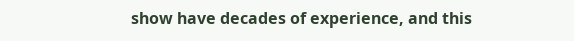show have decades of experience, and this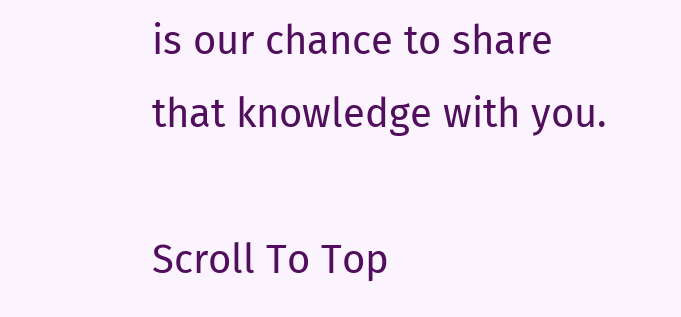is our chance to share that knowledge with you.

Scroll To Top